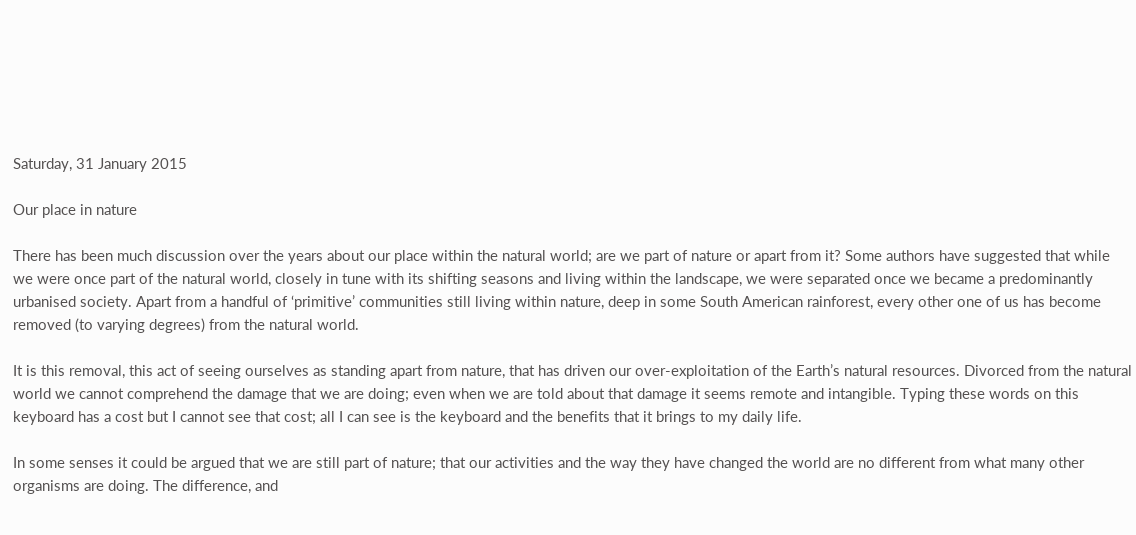Saturday, 31 January 2015

Our place in nature

There has been much discussion over the years about our place within the natural world; are we part of nature or apart from it? Some authors have suggested that while we were once part of the natural world, closely in tune with its shifting seasons and living within the landscape, we were separated once we became a predominantly urbanised society. Apart from a handful of ‘primitive’ communities still living within nature, deep in some South American rainforest, every other one of us has become removed (to varying degrees) from the natural world.

It is this removal, this act of seeing ourselves as standing apart from nature, that has driven our over-exploitation of the Earth’s natural resources. Divorced from the natural world we cannot comprehend the damage that we are doing; even when we are told about that damage it seems remote and intangible. Typing these words on this keyboard has a cost but I cannot see that cost; all I can see is the keyboard and the benefits that it brings to my daily life.

In some senses it could be argued that we are still part of nature; that our activities and the way they have changed the world are no different from what many other organisms are doing. The difference, and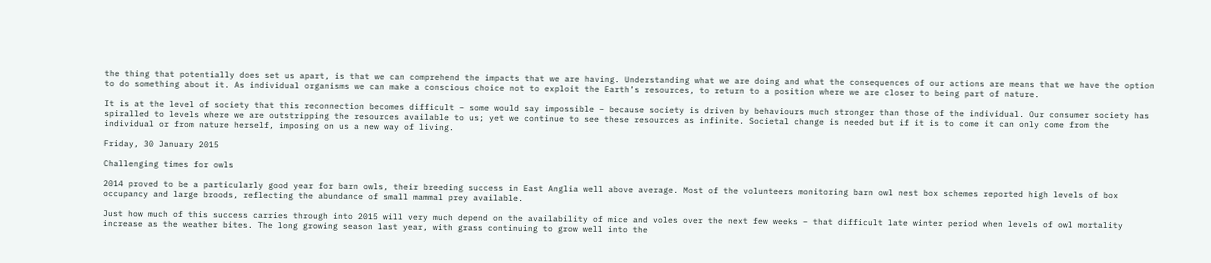the thing that potentially does set us apart, is that we can comprehend the impacts that we are having. Understanding what we are doing and what the consequences of our actions are means that we have the option to do something about it. As individual organisms we can make a conscious choice not to exploit the Earth’s resources, to return to a position where we are closer to being part of nature.

It is at the level of society that this reconnection becomes difficult – some would say impossible – because society is driven by behaviours much stronger than those of the individual. Our consumer society has spiralled to levels where we are outstripping the resources available to us; yet we continue to see these resources as infinite. Societal change is needed but if it is to come it can only come from the individual or from nature herself, imposing on us a new way of living.

Friday, 30 January 2015

Challenging times for owls

2014 proved to be a particularly good year for barn owls, their breeding success in East Anglia well above average. Most of the volunteers monitoring barn owl nest box schemes reported high levels of box occupancy and large broods, reflecting the abundance of small mammal prey available.

Just how much of this success carries through into 2015 will very much depend on the availability of mice and voles over the next few weeks – that difficult late winter period when levels of owl mortality increase as the weather bites. The long growing season last year, with grass continuing to grow well into the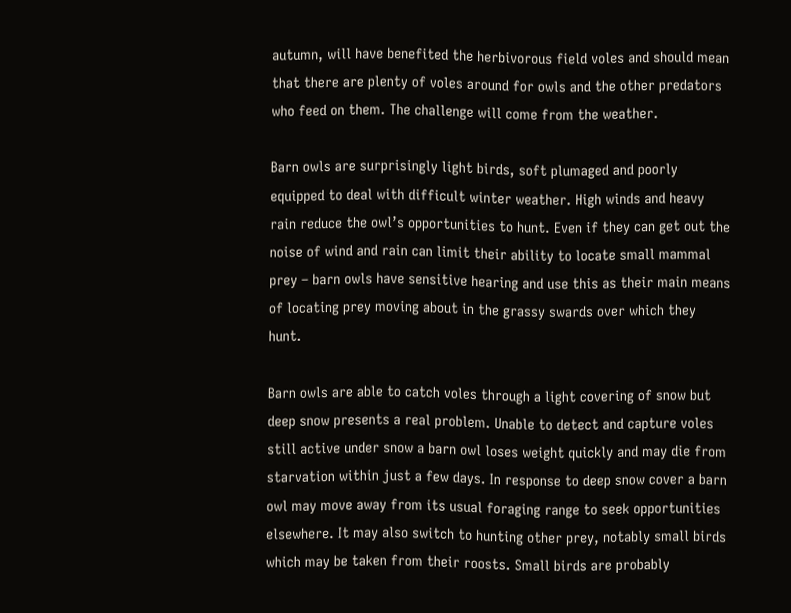autumn, will have benefited the herbivorous field voles and should mean that there are plenty of voles around for owls and the other predators who feed on them. The challenge will come from the weather.

Barn owls are surprisingly light birds, soft plumaged and poorly equipped to deal with difficult winter weather. High winds and heavy rain reduce the owl’s opportunities to hunt. Even if they can get out the noise of wind and rain can limit their ability to locate small mammal prey – barn owls have sensitive hearing and use this as their main means of locating prey moving about in the grassy swards over which they hunt.

Barn owls are able to catch voles through a light covering of snow but deep snow presents a real problem. Unable to detect and capture voles still active under snow a barn owl loses weight quickly and may die from starvation within just a few days. In response to deep snow cover a barn owl may move away from its usual foraging range to seek opportunities elsewhere. It may also switch to hunting other prey, notably small birds which may be taken from their roosts. Small birds are probably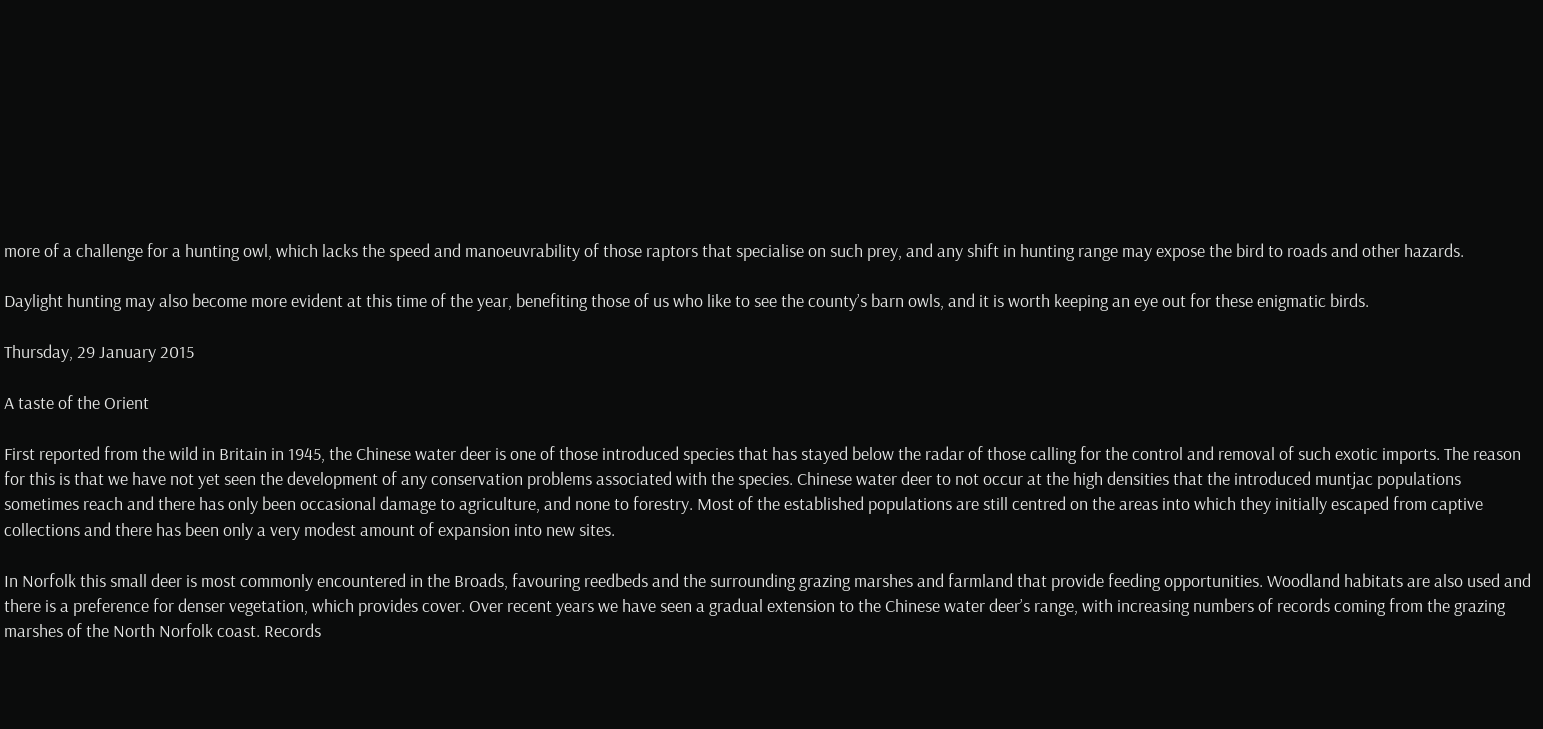more of a challenge for a hunting owl, which lacks the speed and manoeuvrability of those raptors that specialise on such prey, and any shift in hunting range may expose the bird to roads and other hazards.

Daylight hunting may also become more evident at this time of the year, benefiting those of us who like to see the county’s barn owls, and it is worth keeping an eye out for these enigmatic birds.

Thursday, 29 January 2015

A taste of the Orient

First reported from the wild in Britain in 1945, the Chinese water deer is one of those introduced species that has stayed below the radar of those calling for the control and removal of such exotic imports. The reason for this is that we have not yet seen the development of any conservation problems associated with the species. Chinese water deer to not occur at the high densities that the introduced muntjac populations sometimes reach and there has only been occasional damage to agriculture, and none to forestry. Most of the established populations are still centred on the areas into which they initially escaped from captive collections and there has been only a very modest amount of expansion into new sites.

In Norfolk this small deer is most commonly encountered in the Broads, favouring reedbeds and the surrounding grazing marshes and farmland that provide feeding opportunities. Woodland habitats are also used and there is a preference for denser vegetation, which provides cover. Over recent years we have seen a gradual extension to the Chinese water deer’s range, with increasing numbers of records coming from the grazing marshes of the North Norfolk coast. Records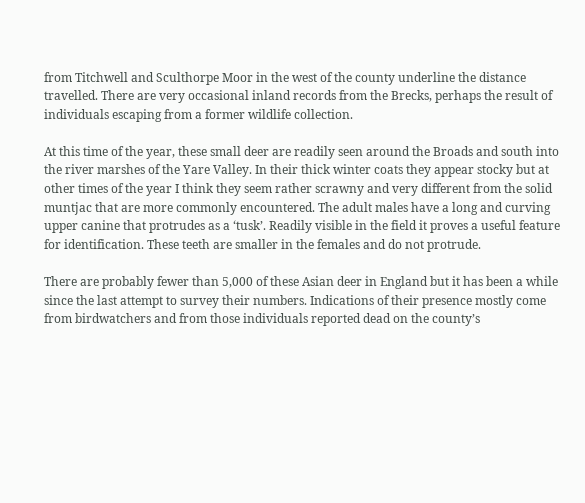from Titchwell and Sculthorpe Moor in the west of the county underline the distance travelled. There are very occasional inland records from the Brecks, perhaps the result of individuals escaping from a former wildlife collection.

At this time of the year, these small deer are readily seen around the Broads and south into the river marshes of the Yare Valley. In their thick winter coats they appear stocky but at other times of the year I think they seem rather scrawny and very different from the solid muntjac that are more commonly encountered. The adult males have a long and curving upper canine that protrudes as a ‘tusk’. Readily visible in the field it proves a useful feature for identification. These teeth are smaller in the females and do not protrude.

There are probably fewer than 5,000 of these Asian deer in England but it has been a while since the last attempt to survey their numbers. Indications of their presence mostly come from birdwatchers and from those individuals reported dead on the county’s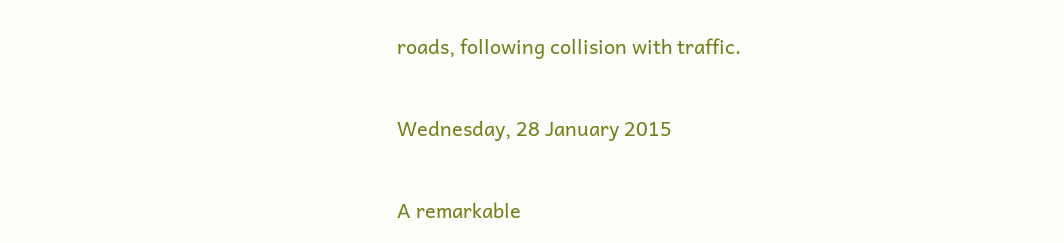roads, following collision with traffic.

Wednesday, 28 January 2015

A remarkable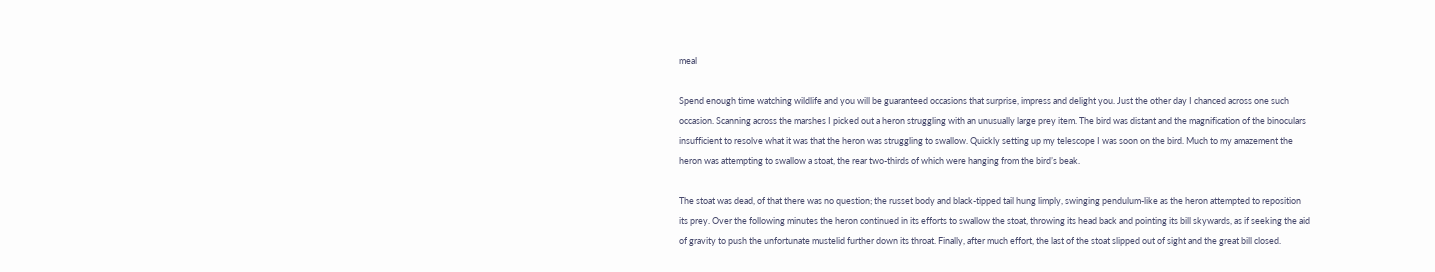meal

Spend enough time watching wildlife and you will be guaranteed occasions that surprise, impress and delight you. Just the other day I chanced across one such occasion. Scanning across the marshes I picked out a heron struggling with an unusually large prey item. The bird was distant and the magnification of the binoculars insufficient to resolve what it was that the heron was struggling to swallow. Quickly setting up my telescope I was soon on the bird. Much to my amazement the heron was attempting to swallow a stoat, the rear two-thirds of which were hanging from the bird’s beak.

The stoat was dead, of that there was no question; the russet body and black-tipped tail hung limply, swinging pendulum-like as the heron attempted to reposition its prey. Over the following minutes the heron continued in its efforts to swallow the stoat, throwing its head back and pointing its bill skywards, as if seeking the aid of gravity to push the unfortunate mustelid further down its throat. Finally, after much effort, the last of the stoat slipped out of sight and the great bill closed.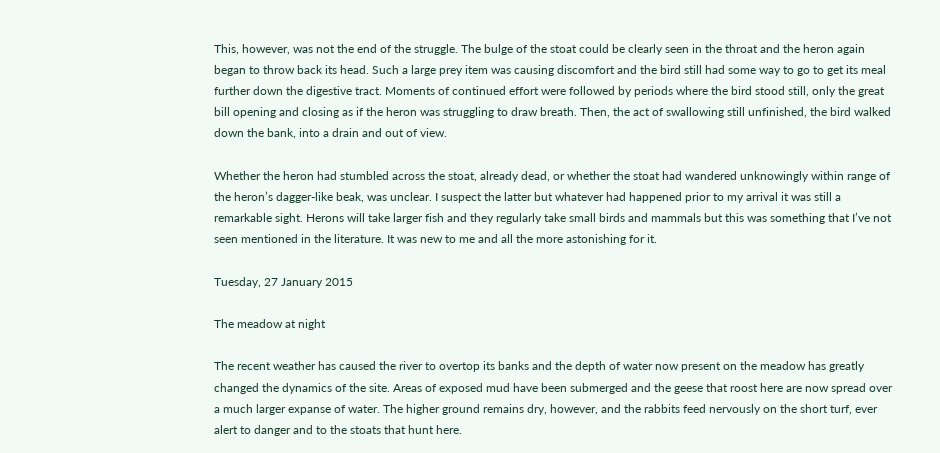This, however, was not the end of the struggle. The bulge of the stoat could be clearly seen in the throat and the heron again began to throw back its head. Such a large prey item was causing discomfort and the bird still had some way to go to get its meal further down the digestive tract. Moments of continued effort were followed by periods where the bird stood still, only the great bill opening and closing as if the heron was struggling to draw breath. Then, the act of swallowing still unfinished, the bird walked down the bank, into a drain and out of view.

Whether the heron had stumbled across the stoat, already dead, or whether the stoat had wandered unknowingly within range of the heron’s dagger-like beak, was unclear. I suspect the latter but whatever had happened prior to my arrival it was still a remarkable sight. Herons will take larger fish and they regularly take small birds and mammals but this was something that I’ve not seen mentioned in the literature. It was new to me and all the more astonishing for it.

Tuesday, 27 January 2015

The meadow at night

The recent weather has caused the river to overtop its banks and the depth of water now present on the meadow has greatly changed the dynamics of the site. Areas of exposed mud have been submerged and the geese that roost here are now spread over a much larger expanse of water. The higher ground remains dry, however, and the rabbits feed nervously on the short turf, ever alert to danger and to the stoats that hunt here.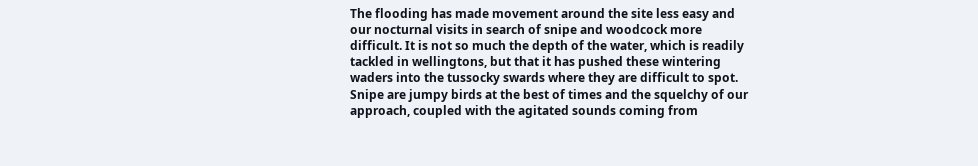The flooding has made movement around the site less easy and our nocturnal visits in search of snipe and woodcock more difficult. It is not so much the depth of the water, which is readily tackled in wellingtons, but that it has pushed these wintering waders into the tussocky swards where they are difficult to spot. Snipe are jumpy birds at the best of times and the squelchy of our approach, coupled with the agitated sounds coming from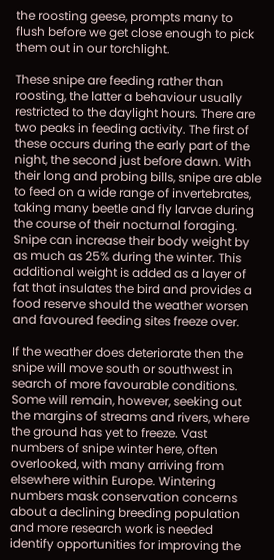the roosting geese, prompts many to flush before we get close enough to pick them out in our torchlight.

These snipe are feeding rather than roosting, the latter a behaviour usually restricted to the daylight hours. There are two peaks in feeding activity. The first of these occurs during the early part of the night, the second just before dawn. With their long and probing bills, snipe are able to feed on a wide range of invertebrates, taking many beetle and fly larvae during the course of their nocturnal foraging. Snipe can increase their body weight by as much as 25% during the winter. This additional weight is added as a layer of fat that insulates the bird and provides a food reserve should the weather worsen and favoured feeding sites freeze over.

If the weather does deteriorate then the snipe will move south or southwest in search of more favourable conditions. Some will remain, however, seeking out the margins of streams and rivers, where the ground has yet to freeze. Vast numbers of snipe winter here, often overlooked, with many arriving from elsewhere within Europe. Wintering numbers mask conservation concerns about a declining breeding population and more research work is needed identify opportunities for improving the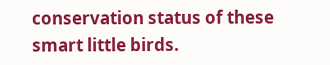conservation status of these smart little birds.